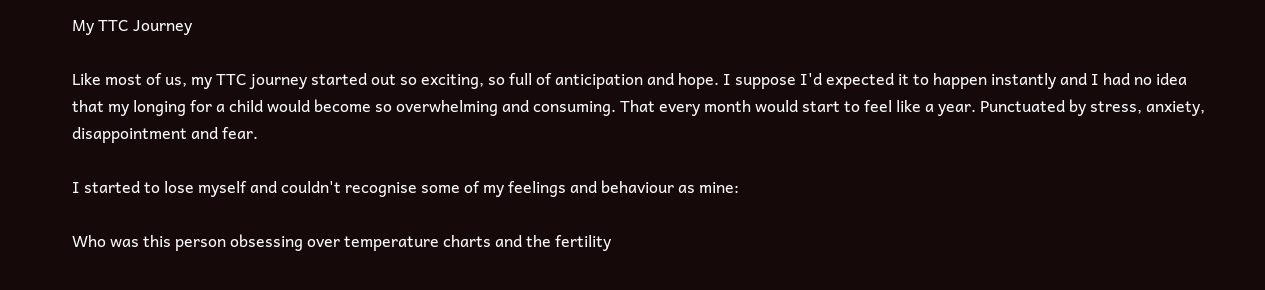My TTC Journey

Like most of us, my TTC journey started out so exciting, so full of anticipation and hope. I suppose I'd expected it to happen instantly and I had no idea that my longing for a child would become so overwhelming and consuming. That every month would start to feel like a year. Punctuated by stress, anxiety, disappointment and fear.

I started to lose myself and couldn't recognise some of my feelings and behaviour as mine:

Who was this person obsessing over temperature charts and the fertility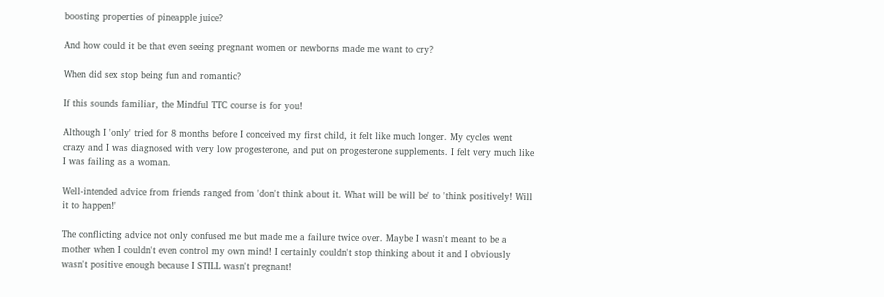boosting properties of pineapple juice?

And how could it be that even seeing pregnant women or newborns made me want to cry?

When did sex stop being fun and romantic?

If this sounds familiar, the Mindful TTC course is for you!

Although I 'only' tried for 8 months before I conceived my first child, it felt like much longer. My cycles went crazy and I was diagnosed with very low progesterone, and put on progesterone supplements. I felt very much like I was failing as a woman.

Well-intended advice from friends ranged from 'don't think about it. What will be will be' to 'think positively! Will it to happen!'

The conflicting advice not only confused me but made me a failure twice over. Maybe I wasn't meant to be a mother when I couldn't even control my own mind! I certainly couldn't stop thinking about it and I obviously wasn't positive enough because I STILL wasn't pregnant!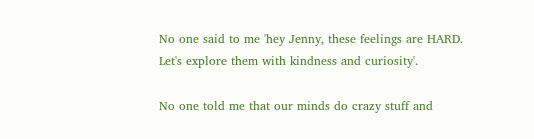No one said to me 'hey Jenny, these feelings are HARD. Let's explore them with kindness and curiosity'.

No one told me that our minds do crazy stuff and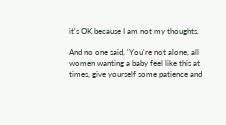it's OK because I am not my thoughts.

And no one said, 'You're not alone, all women wanting a baby feel like this at times, give yourself some patience and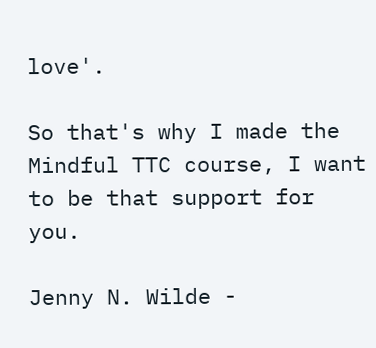love'.

So that's why I made the Mindful TTC course, I want to be that support for you.

Jenny N. Wilde -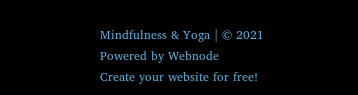Mindfulness & Yoga | © 2021
Powered by Webnode
Create your website for free!